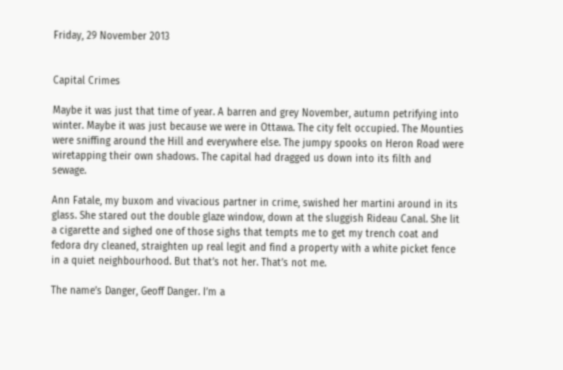Friday, 29 November 2013


Capital Crimes

Maybe it was just that time of year. A barren and grey November, autumn petrifying into winter. Maybe it was just because we were in Ottawa. The city felt occupied. The Mounties were sniffing around the Hill and everywhere else. The jumpy spooks on Heron Road were wiretapping their own shadows. The capital had dragged us down into its filth and sewage.

Ann Fatale, my buxom and vivacious partner in crime, swished her martini around in its glass. She stared out the double glaze window, down at the sluggish Rideau Canal. She lit a cigarette and sighed one of those sighs that tempts me to get my trench coat and fedora dry cleaned, straighten up real legit and find a property with a white picket fence in a quiet neighbourhood. But that’s not her. That’s not me.

The name’s Danger, Geoff Danger. I’m a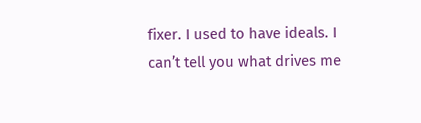fixer. I used to have ideals. I can’t tell you what drives me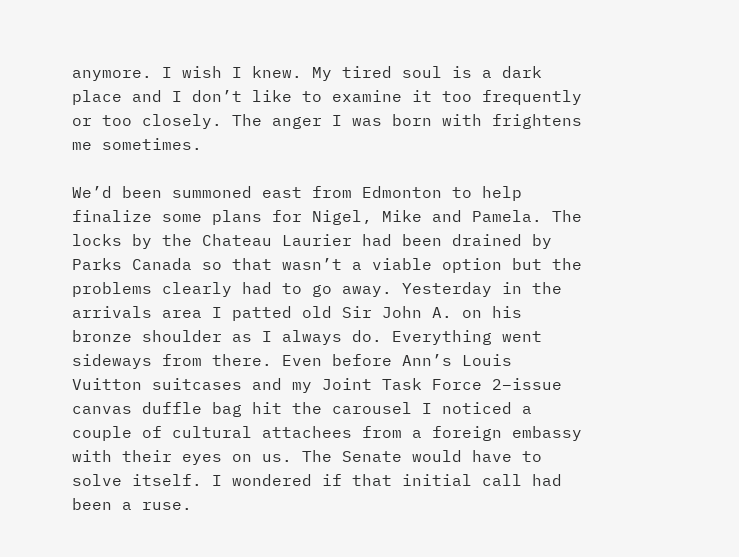anymore. I wish I knew. My tired soul is a dark place and I don’t like to examine it too frequently or too closely. The anger I was born with frightens me sometimes.

We’d been summoned east from Edmonton to help finalize some plans for Nigel, Mike and Pamela. The locks by the Chateau Laurier had been drained by Parks Canada so that wasn’t a viable option but the problems clearly had to go away. Yesterday in the arrivals area I patted old Sir John A. on his bronze shoulder as I always do. Everything went sideways from there. Even before Ann’s Louis Vuitton suitcases and my Joint Task Force 2–issue canvas duffle bag hit the carousel I noticed a couple of cultural attachees from a foreign embassy with their eyes on us. The Senate would have to solve itself. I wondered if that initial call had been a ruse.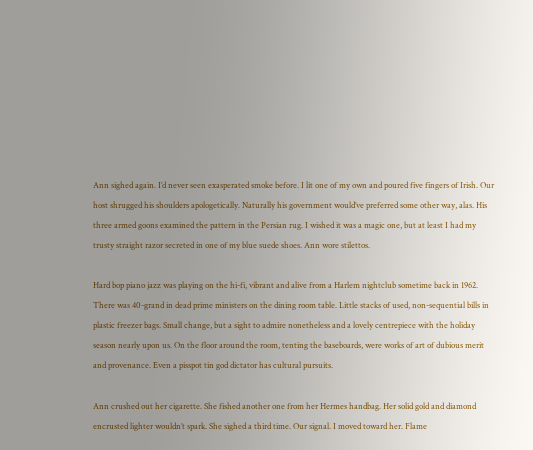Ann sighed again. I’d never seen exasperated smoke before. I lit one of my own and poured five fingers of Irish. Our host shrugged his shoulders apologetically. Naturally his government would’ve preferred some other way, alas. His three armed goons examined the pattern in the Persian rug. I wished it was a magic one, but at least I had my trusty straight razor secreted in one of my blue suede shoes. Ann wore stilettos.

Hard bop piano jazz was playing on the hi-fi, vibrant and alive from a Harlem nightclub sometime back in 1962. There was 40-grand in dead prime ministers on the dining room table. Little stacks of used, non-sequential bills in plastic freezer bags. Small change, but a sight to admire nonetheless and a lovely centrepiece with the holiday season nearly upon us. On the floor around the room, tenting the baseboards, were works of art of dubious merit and provenance. Even a pisspot tin god dictator has cultural pursuits.

Ann crushed out her cigarette. She fished another one from her Hermes handbag. Her solid gold and diamond encrusted lighter wouldn’t spark. She sighed a third time. Our signal. I moved toward her. Flame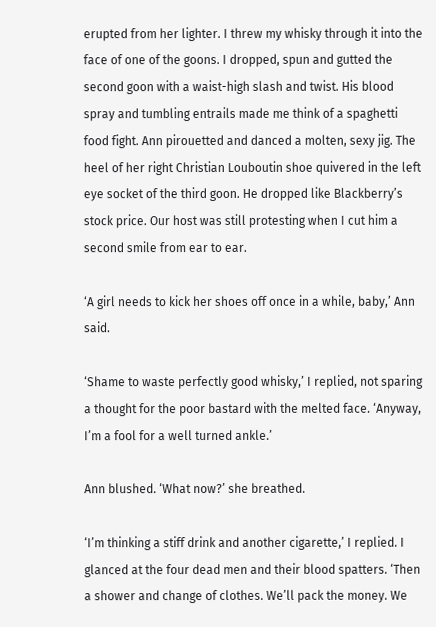erupted from her lighter. I threw my whisky through it into the face of one of the goons. I dropped, spun and gutted the second goon with a waist-high slash and twist. His blood spray and tumbling entrails made me think of a spaghetti food fight. Ann pirouetted and danced a molten, sexy jig. The heel of her right Christian Louboutin shoe quivered in the left eye socket of the third goon. He dropped like Blackberry’s stock price. Our host was still protesting when I cut him a second smile from ear to ear.

‘A girl needs to kick her shoes off once in a while, baby,’ Ann said.

‘Shame to waste perfectly good whisky,’ I replied, not sparing a thought for the poor bastard with the melted face. ‘Anyway, I’m a fool for a well turned ankle.’

Ann blushed. ‘What now?’ she breathed.

‘I’m thinking a stiff drink and another cigarette,’ I replied. I glanced at the four dead men and their blood spatters. ‘Then a shower and change of clothes. We’ll pack the money. We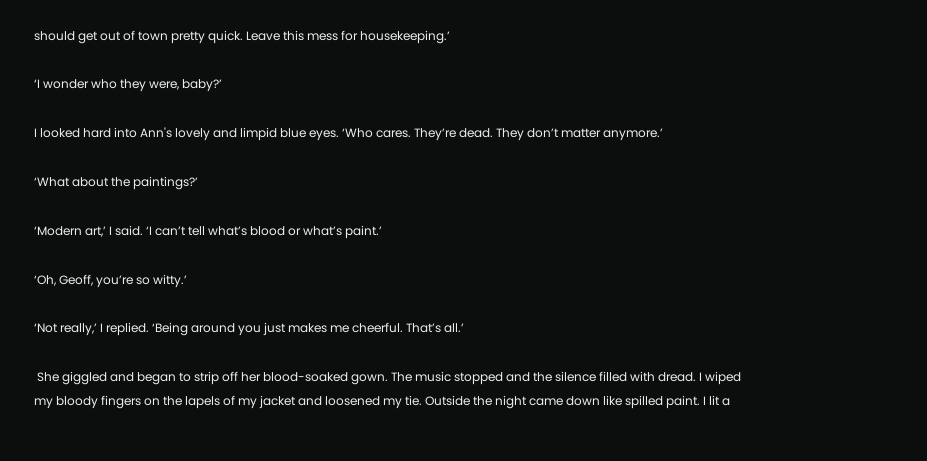should get out of town pretty quick. Leave this mess for housekeeping.’

‘I wonder who they were, baby?’

I looked hard into Ann's lovely and limpid blue eyes. ‘Who cares. They’re dead. They don’t matter anymore.’

‘What about the paintings?’

‘Modern art,’ I said. ‘I can’t tell what’s blood or what’s paint.’

‘Oh, Geoff, you’re so witty.’

‘Not really,’ I replied. ‘Being around you just makes me cheerful. That’s all.’

 She giggled and began to strip off her blood-soaked gown. The music stopped and the silence filled with dread. I wiped my bloody fingers on the lapels of my jacket and loosened my tie. Outside the night came down like spilled paint. I lit a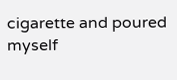cigarette and poured myself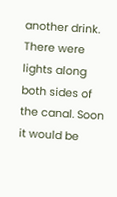another drink. There were lights along both sides of the canal. Soon it would be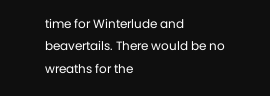time for Winterlude and beavertails. There would be no wreaths for the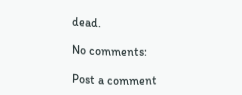dead.

No comments:

Post a comment